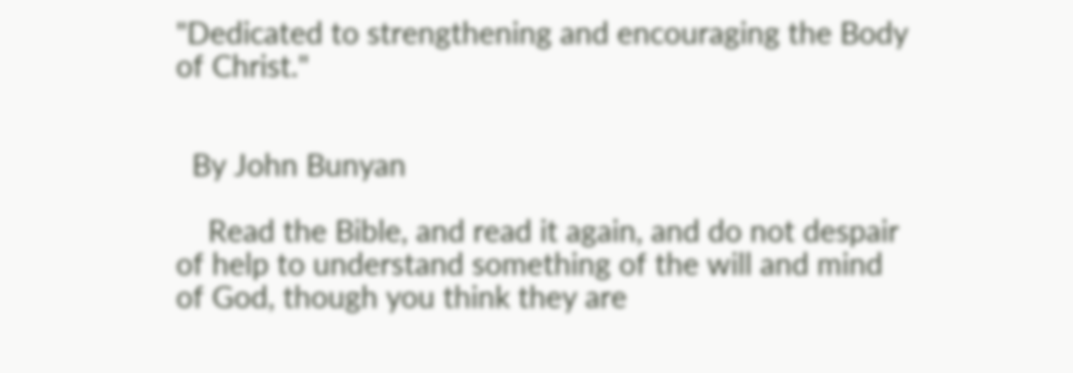"Dedicated to strengthening and encouraging the Body of Christ."


  By John Bunyan

    Read the Bible, and read it again, and do not despair of help to understand something of the will and mind of God, though you think they are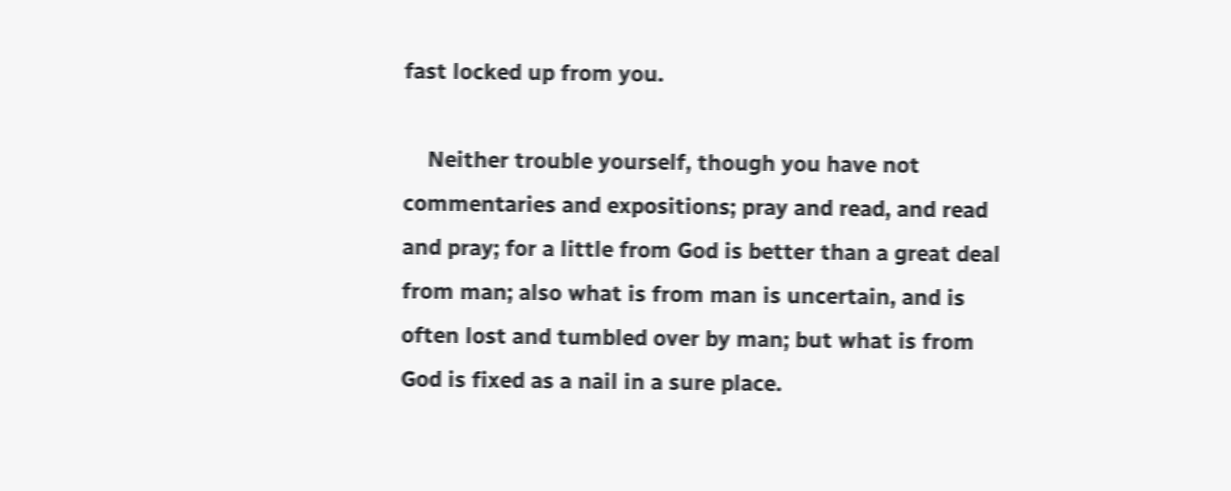fast locked up from you.

    Neither trouble yourself, though you have not commentaries and expositions; pray and read, and read and pray; for a little from God is better than a great deal from man; also what is from man is uncertain, and is often lost and tumbled over by man; but what is from God is fixed as a nail in a sure place.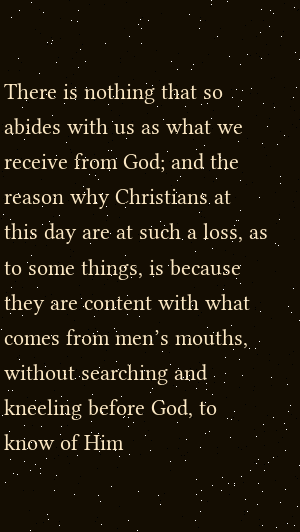There is nothing that so abides with us as what we receive from God; and the reason why Christians at this day are at such a loss, as to some things, is because they are content with what comes from men’s mouths, without searching and kneeling before God, to know of Him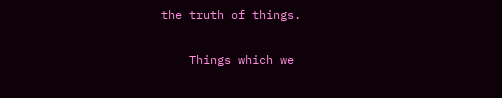the truth of things.

    Things which we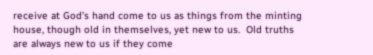receive at God’s hand come to us as things from the minting house, though old in themselves, yet new to us.  Old truths are always new to us if they come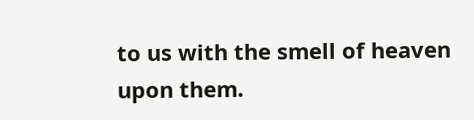to us with the smell of heaven upon them.